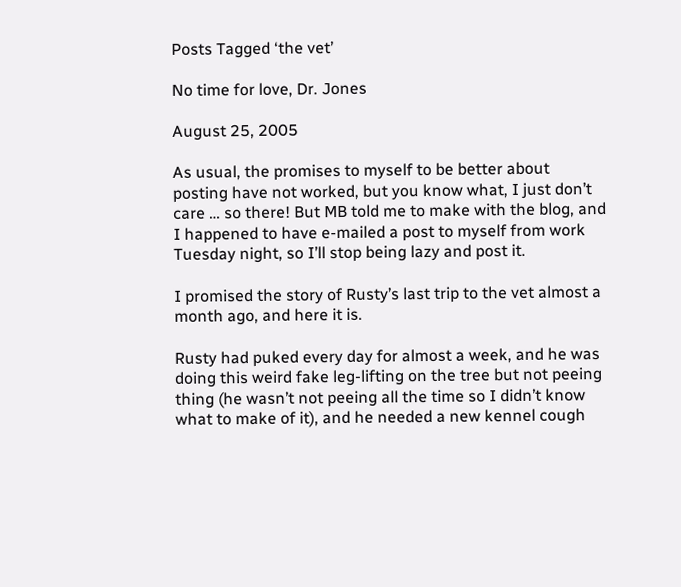Posts Tagged ‘the vet’

No time for love, Dr. Jones

August 25, 2005

As usual, the promises to myself to be better about posting have not worked, but you know what, I just don’t care … so there! But MB told me to make with the blog, and I happened to have e-mailed a post to myself from work Tuesday night, so I’ll stop being lazy and post it.

I promised the story of Rusty’s last trip to the vet almost a month ago, and here it is.

Rusty had puked every day for almost a week, and he was doing this weird fake leg-lifting on the tree but not peeing thing (he wasn’t not peeing all the time so I didn’t know what to make of it), and he needed a new kennel cough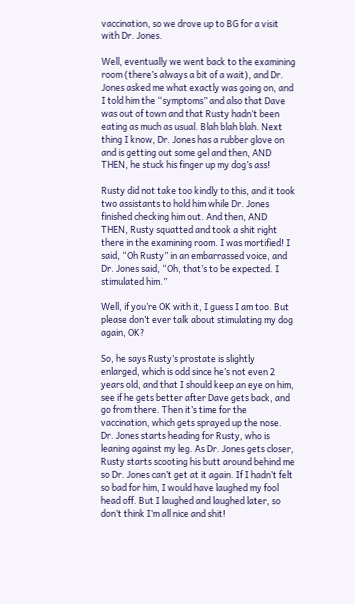vaccination, so we drove up to BG for a visit with Dr. Jones.

Well, eventually we went back to the examining room (there’s always a bit of a wait), and Dr. Jones asked me what exactly was going on, and I told him the “symptoms” and also that Dave was out of town and that Rusty hadn’t been eating as much as usual. Blah blah blah. Next thing I know, Dr. Jones has a rubber glove on and is getting out some gel and then, AND THEN, he stuck his finger up my dog’s ass!

Rusty did not take too kindly to this, and it took two assistants to hold him while Dr. Jones finished checking him out. And then, AND THEN, Rusty squatted and took a shit right there in the examining room. I was mortified! I said, “Oh Rusty” in an embarrassed voice, and Dr. Jones said, “Oh, that’s to be expected. I stimulated him.”

Well, if you’re OK with it, I guess I am too. But please don’t ever talk about stimulating my dog again, OK?

So, he says Rusty’s prostate is slightly enlarged, which is odd since he’s not even 2 years old, and that I should keep an eye on him, see if he gets better after Dave gets back, and go from there. Then it’s time for the vaccination, which gets sprayed up the nose. Dr. Jones starts heading for Rusty, who is leaning against my leg. As Dr. Jones gets closer, Rusty starts scooting his butt around behind me so Dr. Jones can’t get at it again. If I hadn’t felt so bad for him, I would have laughed my fool head off. But I laughed and laughed later, so don’t think I’m all nice and shit!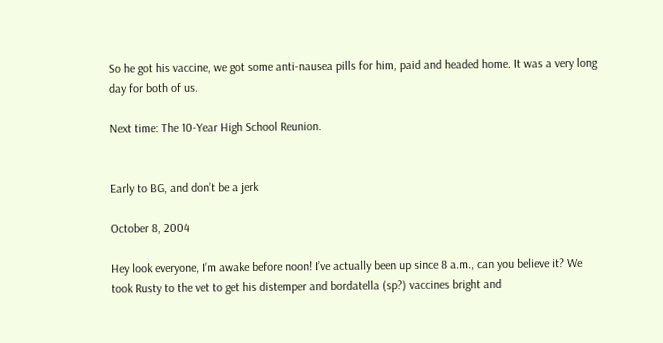So he got his vaccine, we got some anti-nausea pills for him, paid and headed home. It was a very long day for both of us.

Next time: The 10-Year High School Reunion.


Early to BG, and don’t be a jerk

October 8, 2004

Hey look everyone, I’m awake before noon! I’ve actually been up since 8 a.m., can you believe it? We took Rusty to the vet to get his distemper and bordatella (sp?) vaccines bright and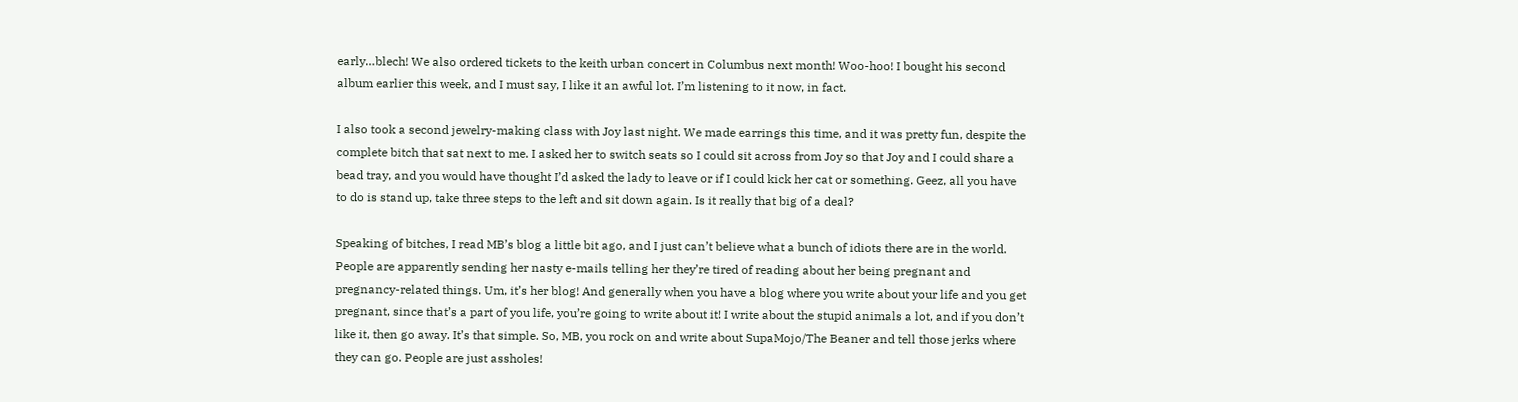early…blech! We also ordered tickets to the keith urban concert in Columbus next month! Woo-hoo! I bought his second album earlier this week, and I must say, I like it an awful lot. I’m listening to it now, in fact.

I also took a second jewelry-making class with Joy last night. We made earrings this time, and it was pretty fun, despite the complete bitch that sat next to me. I asked her to switch seats so I could sit across from Joy so that Joy and I could share a bead tray, and you would have thought I’d asked the lady to leave or if I could kick her cat or something. Geez, all you have to do is stand up, take three steps to the left and sit down again. Is it really that big of a deal?

Speaking of bitches, I read MB’s blog a little bit ago, and I just can’t believe what a bunch of idiots there are in the world. People are apparently sending her nasty e-mails telling her they’re tired of reading about her being pregnant and pregnancy-related things. Um, it’s her blog! And generally when you have a blog where you write about your life and you get pregnant, since that’s a part of you life, you’re going to write about it! I write about the stupid animals a lot, and if you don’t like it, then go away. It’s that simple. So, MB, you rock on and write about SupaMojo/The Beaner and tell those jerks where they can go. People are just assholes!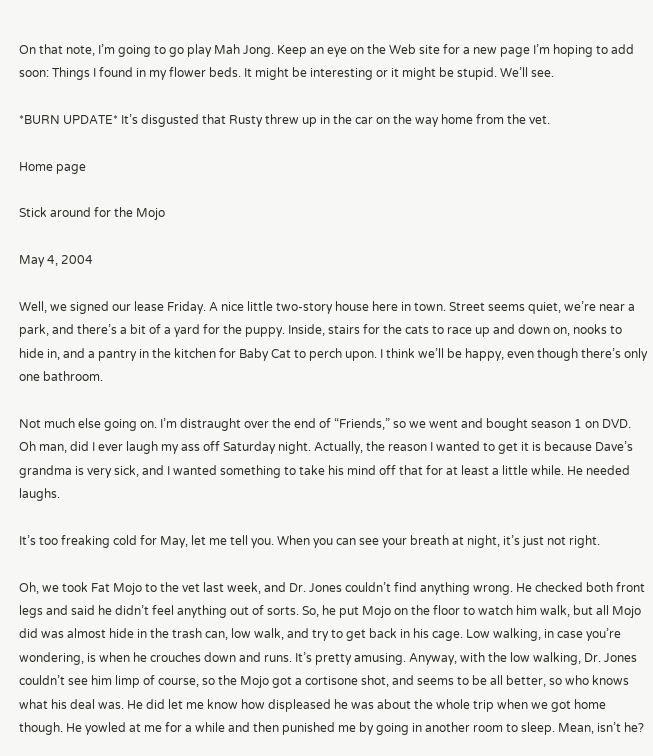On that note, I’m going to go play Mah Jong. Keep an eye on the Web site for a new page I’m hoping to add soon: Things I found in my flower beds. It might be interesting or it might be stupid. We’ll see.

*BURN UPDATE* It’s disgusted that Rusty threw up in the car on the way home from the vet.

Home page

Stick around for the Mojo

May 4, 2004

Well, we signed our lease Friday. A nice little two-story house here in town. Street seems quiet, we’re near a park, and there’s a bit of a yard for the puppy. Inside, stairs for the cats to race up and down on, nooks to hide in, and a pantry in the kitchen for Baby Cat to perch upon. I think we’ll be happy, even though there’s only one bathroom.

Not much else going on. I’m distraught over the end of “Friends,” so we went and bought season 1 on DVD. Oh man, did I ever laugh my ass off Saturday night. Actually, the reason I wanted to get it is because Dave’s grandma is very sick, and I wanted something to take his mind off that for at least a little while. He needed laughs.

It’s too freaking cold for May, let me tell you. When you can see your breath at night, it’s just not right.

Oh, we took Fat Mojo to the vet last week, and Dr. Jones couldn’t find anything wrong. He checked both front legs and said he didn’t feel anything out of sorts. So, he put Mojo on the floor to watch him walk, but all Mojo did was almost hide in the trash can, low walk, and try to get back in his cage. Low walking, in case you’re wondering, is when he crouches down and runs. It’s pretty amusing. Anyway, with the low walking, Dr. Jones couldn’t see him limp of course, so the Mojo got a cortisone shot, and seems to be all better, so who knows what his deal was. He did let me know how displeased he was about the whole trip when we got home though. He yowled at me for a while and then punished me by going in another room to sleep. Mean, isn’t he?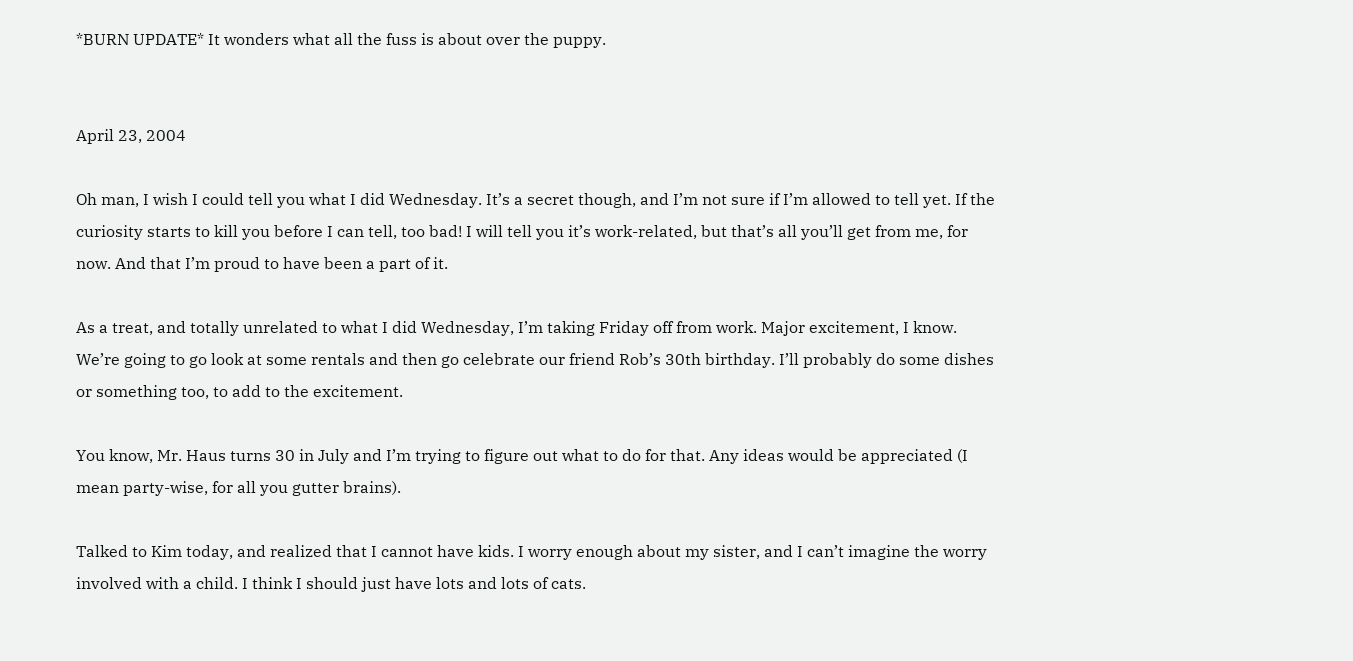*BURN UPDATE* It wonders what all the fuss is about over the puppy.


April 23, 2004

Oh man, I wish I could tell you what I did Wednesday. It’s a secret though, and I’m not sure if I’m allowed to tell yet. If the curiosity starts to kill you before I can tell, too bad! I will tell you it’s work-related, but that’s all you’ll get from me, for now. And that I’m proud to have been a part of it.

As a treat, and totally unrelated to what I did Wednesday, I’m taking Friday off from work. Major excitement, I know. We’re going to go look at some rentals and then go celebrate our friend Rob’s 30th birthday. I’ll probably do some dishes or something too, to add to the excitement.

You know, Mr. Haus turns 30 in July and I’m trying to figure out what to do for that. Any ideas would be appreciated (I mean party-wise, for all you gutter brains).

Talked to Kim today, and realized that I cannot have kids. I worry enough about my sister, and I can’t imagine the worry involved with a child. I think I should just have lots and lots of cats.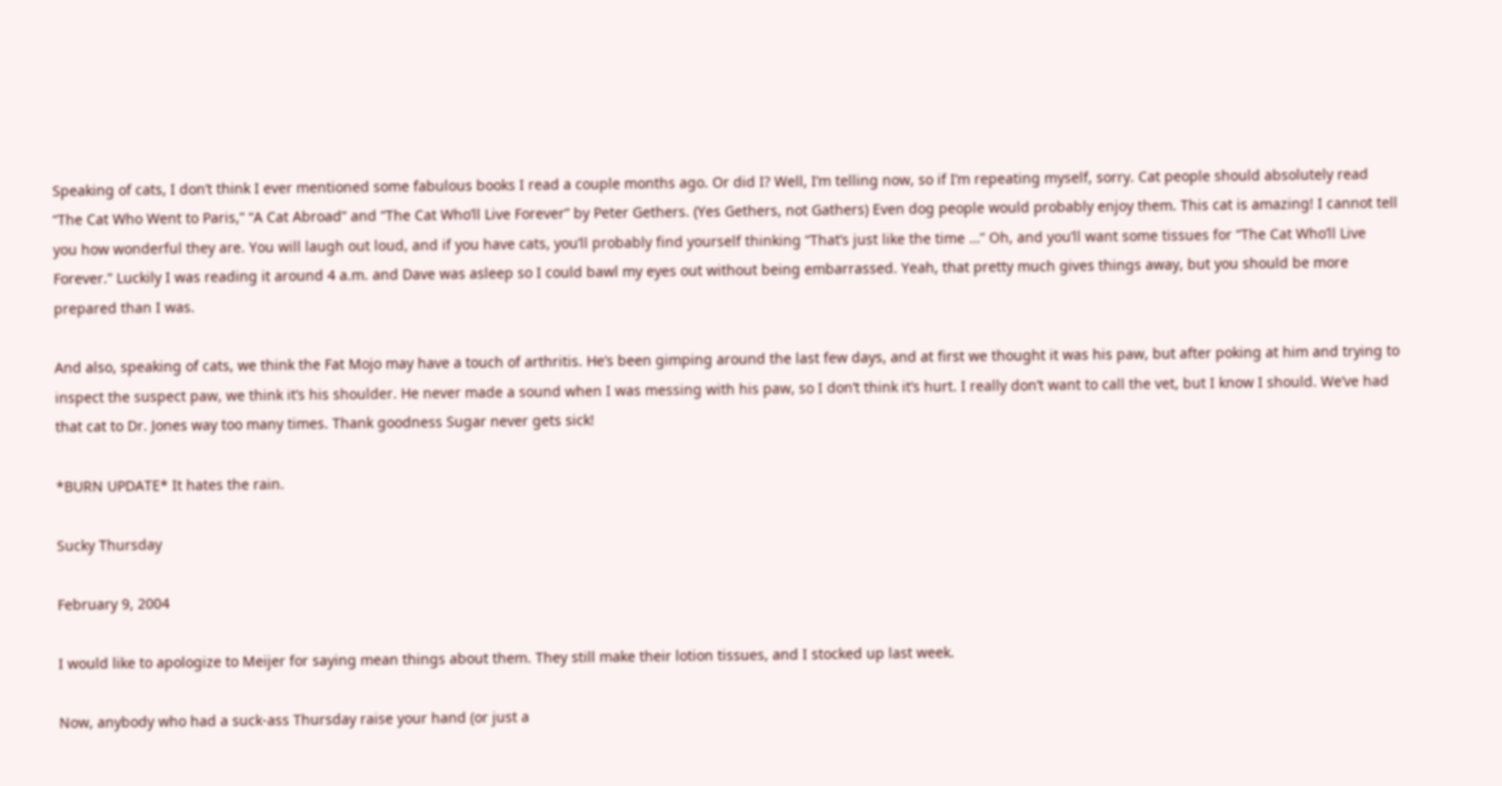Speaking of cats, I don’t think I ever mentioned some fabulous books I read a couple months ago. Or did I? Well, I’m telling now, so if I’m repeating myself, sorry. Cat people should absolutely read “The Cat Who Went to Paris,” “A Cat Abroad” and “The Cat Who’ll Live Forever” by Peter Gethers. (Yes Gethers, not Gathers) Even dog people would probably enjoy them. This cat is amazing! I cannot tell you how wonderful they are. You will laugh out loud, and if you have cats, you’ll probably find yourself thinking “That’s just like the time …” Oh, and you’ll want some tissues for “The Cat Who’ll Live Forever.” Luckily I was reading it around 4 a.m. and Dave was asleep so I could bawl my eyes out without being embarrassed. Yeah, that pretty much gives things away, but you should be more prepared than I was.

And also, speaking of cats, we think the Fat Mojo may have a touch of arthritis. He’s been gimping around the last few days, and at first we thought it was his paw, but after poking at him and trying to inspect the suspect paw, we think it’s his shoulder. He never made a sound when I was messing with his paw, so I don’t think it’s hurt. I really don’t want to call the vet, but I know I should. We’ve had that cat to Dr. Jones way too many times. Thank goodness Sugar never gets sick!

*BURN UPDATE* It hates the rain.

Sucky Thursday

February 9, 2004

I would like to apologize to Meijer for saying mean things about them. They still make their lotion tissues, and I stocked up last week.

Now, anybody who had a suck-ass Thursday raise your hand (or just a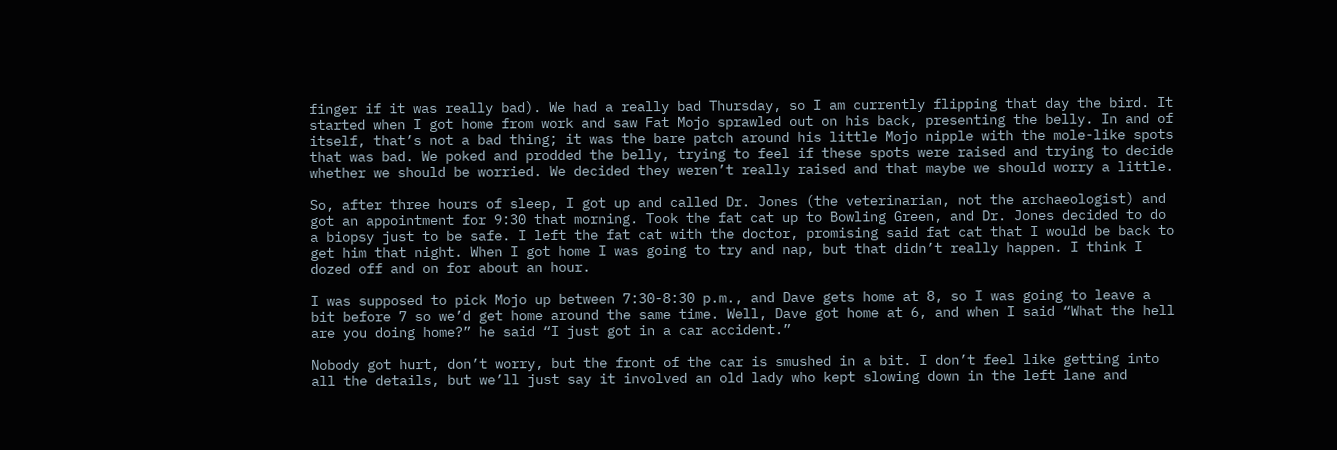finger if it was really bad). We had a really bad Thursday, so I am currently flipping that day the bird. It started when I got home from work and saw Fat Mojo sprawled out on his back, presenting the belly. In and of itself, that’s not a bad thing; it was the bare patch around his little Mojo nipple with the mole-like spots that was bad. We poked and prodded the belly, trying to feel if these spots were raised and trying to decide whether we should be worried. We decided they weren’t really raised and that maybe we should worry a little.

So, after three hours of sleep, I got up and called Dr. Jones (the veterinarian, not the archaeologist) and got an appointment for 9:30 that morning. Took the fat cat up to Bowling Green, and Dr. Jones decided to do a biopsy just to be safe. I left the fat cat with the doctor, promising said fat cat that I would be back to get him that night. When I got home I was going to try and nap, but that didn’t really happen. I think I dozed off and on for about an hour.

I was supposed to pick Mojo up between 7:30-8:30 p.m., and Dave gets home at 8, so I was going to leave a bit before 7 so we’d get home around the same time. Well, Dave got home at 6, and when I said “What the hell are you doing home?” he said “I just got in a car accident.”

Nobody got hurt, don’t worry, but the front of the car is smushed in a bit. I don’t feel like getting into all the details, but we’ll just say it involved an old lady who kept slowing down in the left lane and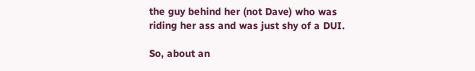the guy behind her (not Dave) who was riding her ass and was just shy of a DUI.

So, about an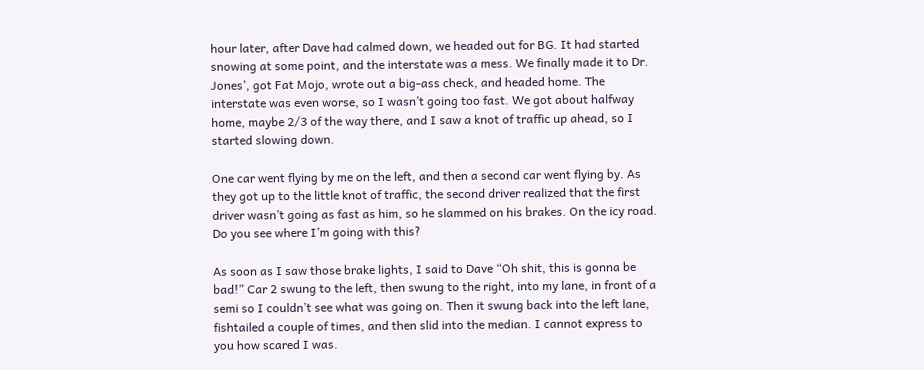hour later, after Dave had calmed down, we headed out for BG. It had started snowing at some point, and the interstate was a mess. We finally made it to Dr. Jones’, got Fat Mojo, wrote out a big-ass check, and headed home. The interstate was even worse, so I wasn’t going too fast. We got about halfway home, maybe 2/3 of the way there, and I saw a knot of traffic up ahead, so I started slowing down.

One car went flying by me on the left, and then a second car went flying by. As they got up to the little knot of traffic, the second driver realized that the first driver wasn’t going as fast as him, so he slammed on his brakes. On the icy road. Do you see where I’m going with this?

As soon as I saw those brake lights, I said to Dave “Oh shit, this is gonna be bad!” Car 2 swung to the left, then swung to the right, into my lane, in front of a semi so I couldn’t see what was going on. Then it swung back into the left lane, fishtailed a couple of times, and then slid into the median. I cannot express to you how scared I was.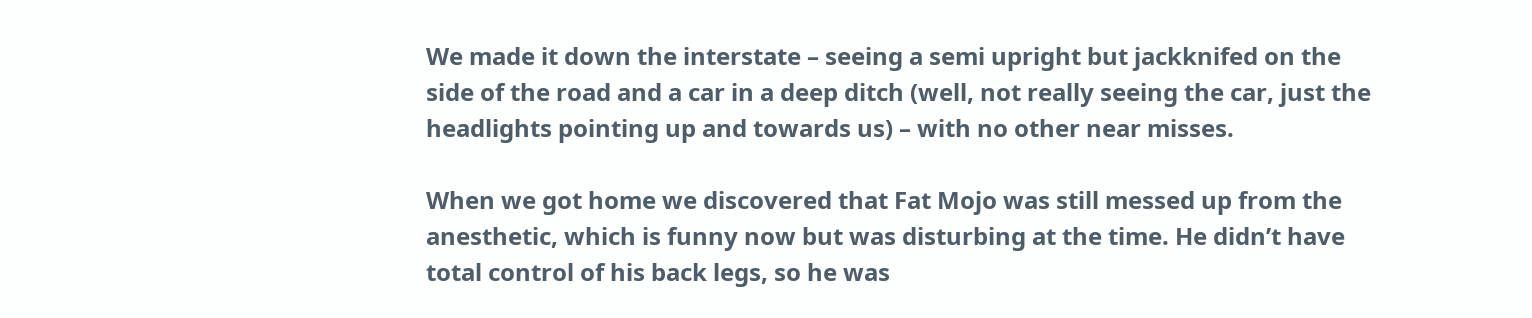We made it down the interstate – seeing a semi upright but jackknifed on the side of the road and a car in a deep ditch (well, not really seeing the car, just the headlights pointing up and towards us) – with no other near misses.

When we got home we discovered that Fat Mojo was still messed up from the anesthetic, which is funny now but was disturbing at the time. He didn’t have total control of his back legs, so he was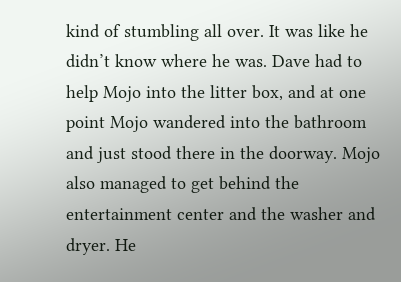kind of stumbling all over. It was like he didn’t know where he was. Dave had to help Mojo into the litter box, and at one point Mojo wandered into the bathroom and just stood there in the doorway. Mojo also managed to get behind the entertainment center and the washer and dryer. He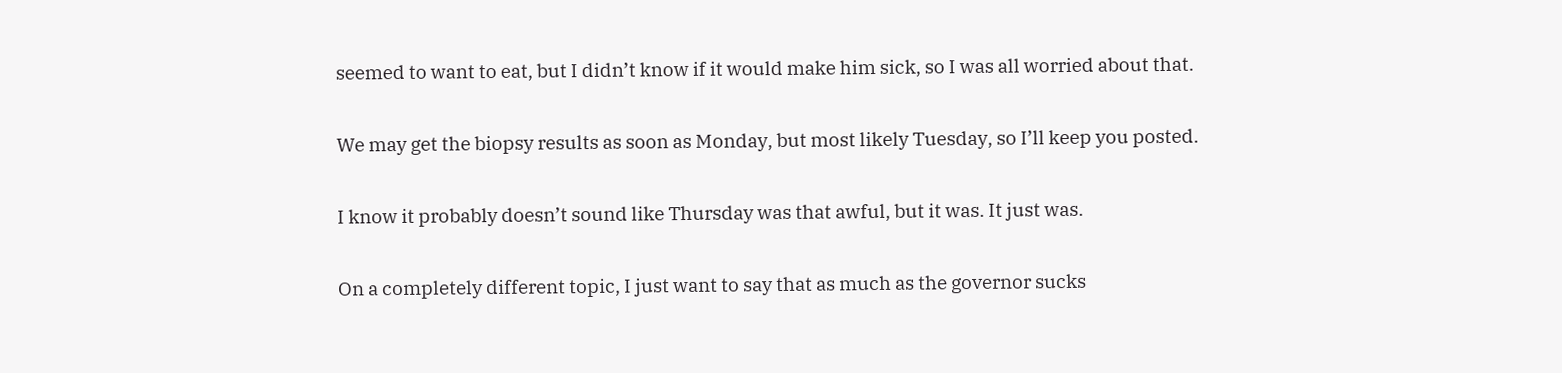seemed to want to eat, but I didn’t know if it would make him sick, so I was all worried about that.

We may get the biopsy results as soon as Monday, but most likely Tuesday, so I’ll keep you posted.

I know it probably doesn’t sound like Thursday was that awful, but it was. It just was.

On a completely different topic, I just want to say that as much as the governor sucks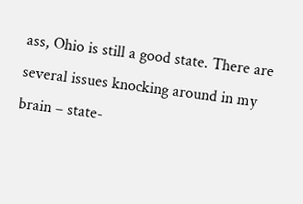ass, Ohio is still a good state. There are several issues knocking around in my brain – state-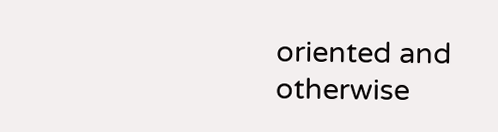oriented and otherwise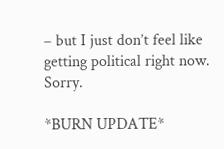– but I just don’t feel like getting political right now. Sorry.

*BURN UPDATE*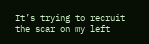It’s trying to recruit the scar on my left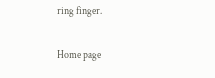ring finger.

Home page